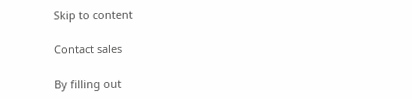Skip to content

Contact sales

By filling out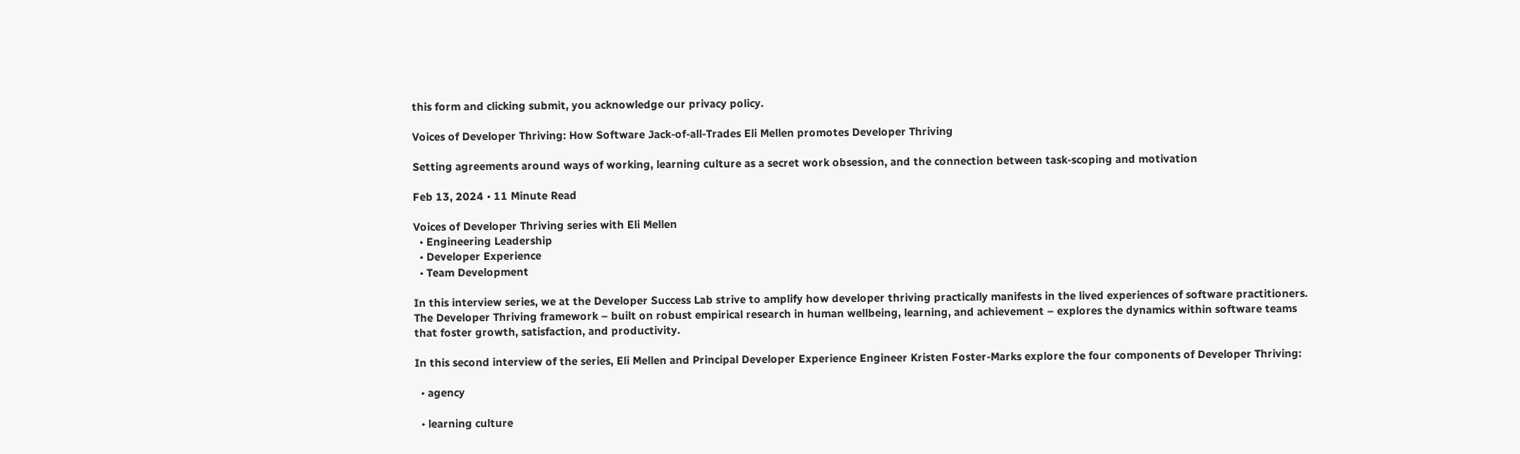this form and clicking submit, you acknowledge our privacy policy.

Voices of Developer Thriving: How Software Jack-of-all-Trades Eli Mellen promotes Developer Thriving

Setting agreements around ways of working, learning culture as a secret work obsession, and the connection between task-scoping and motivation

Feb 13, 2024 • 11 Minute Read

Voices of Developer Thriving series with Eli Mellen
  • Engineering Leadership
  • Developer Experience
  • Team Development

In this interview series, we at the Developer Success Lab strive to amplify how developer thriving practically manifests in the lived experiences of software practitioners. The Developer Thriving framework – built on robust empirical research in human wellbeing, learning, and achievement – explores the dynamics within software teams that foster growth, satisfaction, and productivity.

In this second interview of the series, Eli Mellen and Principal Developer Experience Engineer Kristen Foster-Marks explore the four components of Developer Thriving:

  • agency

  • learning culture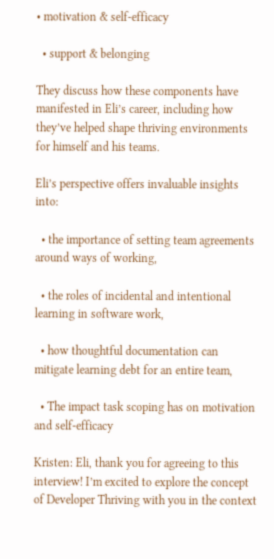• motivation & self-efficacy

  • support & belonging

They discuss how these components have manifested in Eli’s career, including how they’ve helped shape thriving environments for himself and his teams.

Eli’s perspective offers invaluable insights into:

  • the importance of setting team agreements around ways of working,

  • the roles of incidental and intentional learning in software work,

  • how thoughtful documentation can mitigate learning debt for an entire team,

  • The impact task scoping has on motivation and self-efficacy

Kristen: Eli, thank you for agreeing to this interview! I’m excited to explore the concept of Developer Thriving with you in the context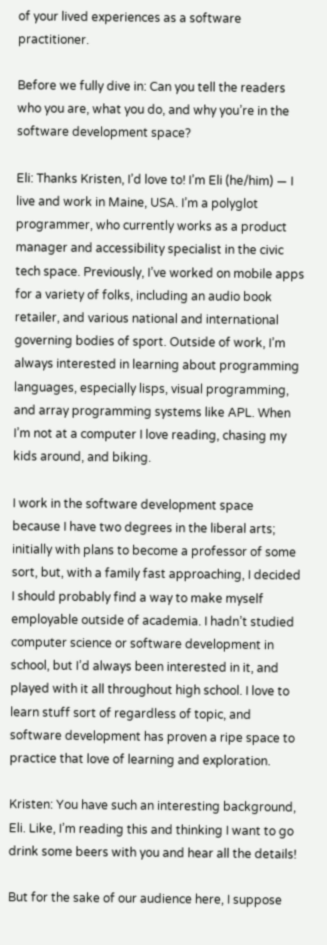of your lived experiences as a software practitioner.

Before we fully dive in: Can you tell the readers who you are, what you do, and why you’re in the software development space?

Eli: Thanks Kristen, I’d love to! I’m Eli (he/him) — I live and work in Maine, USA. I’m a polyglot programmer, who currently works as a product manager and accessibility specialist in the civic tech space. Previously, I’ve worked on mobile apps for a variety of folks, including an audio book retailer, and various national and international governing bodies of sport. Outside of work, I’m always interested in learning about programming languages, especially lisps, visual programming, and array programming systems like APL. When I’m not at a computer I love reading, chasing my kids around, and biking.

I work in the software development space because I have two degrees in the liberal arts; initially with plans to become a professor of some sort, but, with a family fast approaching, I decided I should probably find a way to make myself employable outside of academia. I hadn’t studied computer science or software development in school, but I’d always been interested in it, and played with it all throughout high school. I love to learn stuff sort of regardless of topic, and software development has proven a ripe space to practice that love of learning and exploration.

Kristen: You have such an interesting background, Eli. Like, I’m reading this and thinking I want to go drink some beers with you and hear all the details!

But for the sake of our audience here, I suppose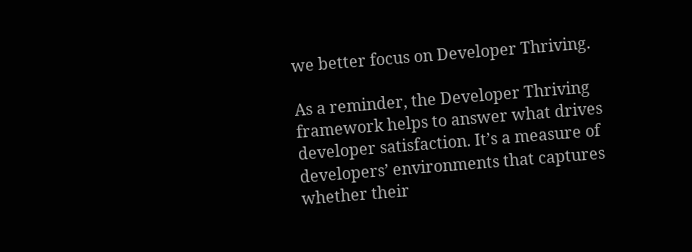we better focus on Developer Thriving.

As a reminder, the Developer Thriving framework helps to answer what drives developer satisfaction. It’s a measure of developers’ environments that captures whether their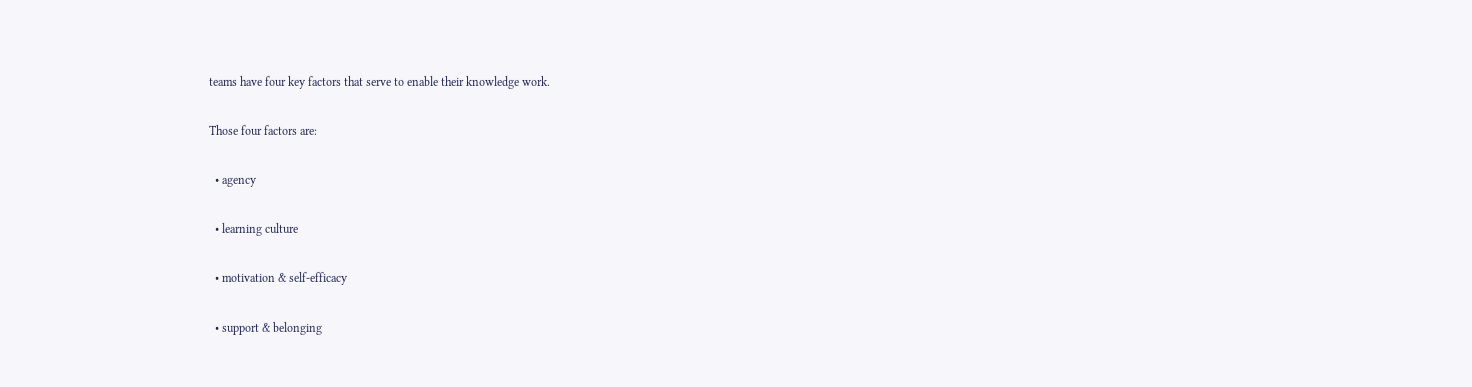teams have four key factors that serve to enable their knowledge work.

Those four factors are:

  • agency

  • learning culture

  • motivation & self-efficacy

  • support & belonging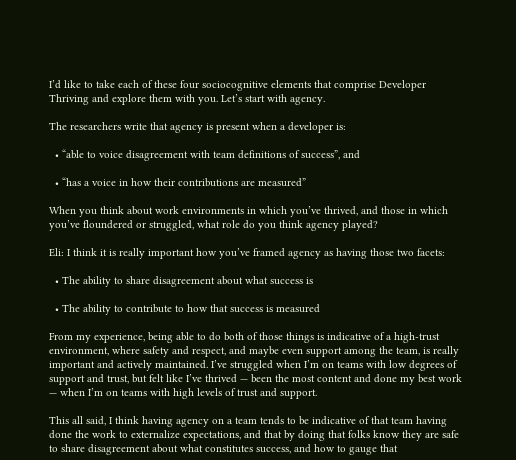I’d like to take each of these four sociocognitive elements that comprise Developer Thriving and explore them with you. Let’s start with agency.

The researchers write that agency is present when a developer is:

  • “able to voice disagreement with team definitions of success”, and

  • “has a voice in how their contributions are measured”

When you think about work environments in which you’ve thrived, and those in which you’ve floundered or struggled, what role do you think agency played?

Eli: I think it is really important how you’ve framed agency as having those two facets:

  • The ability to share disagreement about what success is

  • The ability to contribute to how that success is measured

From my experience, being able to do both of those things is indicative of a high-trust environment, where safety and respect, and maybe even support among the team, is really important and actively maintained. I’ve struggled when I’m on teams with low degrees of support and trust, but felt like I’ve thrived — been the most content and done my best work — when I’m on teams with high levels of trust and support.

This all said, I think having agency on a team tends to be indicative of that team having done the work to externalize expectations, and that by doing that folks know they are safe to share disagreement about what constitutes success, and how to gauge that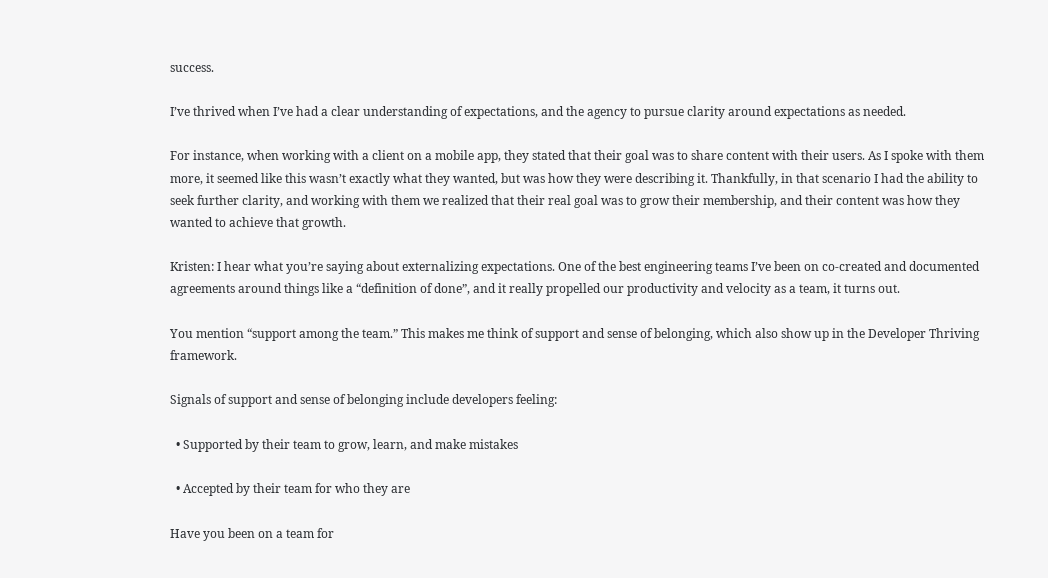success.

I’ve thrived when I’ve had a clear understanding of expectations, and the agency to pursue clarity around expectations as needed.

For instance, when working with a client on a mobile app, they stated that their goal was to share content with their users. As I spoke with them more, it seemed like this wasn’t exactly what they wanted, but was how they were describing it. Thankfully, in that scenario I had the ability to seek further clarity, and working with them we realized that their real goal was to grow their membership, and their content was how they wanted to achieve that growth.

Kristen: I hear what you’re saying about externalizing expectations. One of the best engineering teams I’ve been on co-created and documented agreements around things like a “definition of done”, and it really propelled our productivity and velocity as a team, it turns out.

You mention “support among the team.” This makes me think of support and sense of belonging, which also show up in the Developer Thriving framework.

Signals of support and sense of belonging include developers feeling:

  • Supported by their team to grow, learn, and make mistakes

  • Accepted by their team for who they are

Have you been on a team for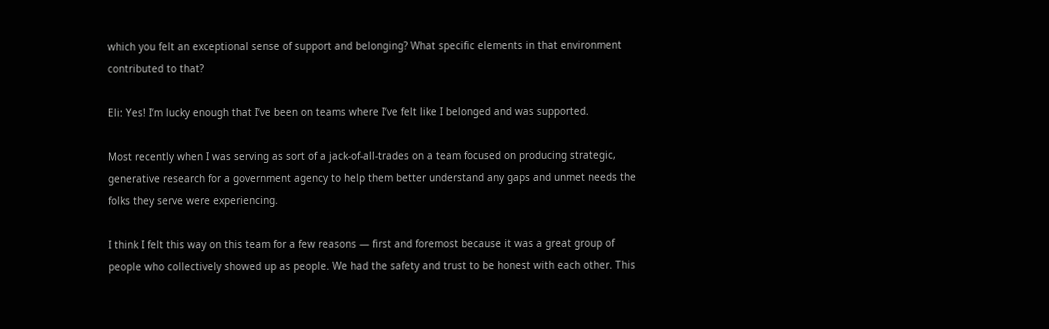which you felt an exceptional sense of support and belonging? What specific elements in that environment contributed to that?

Eli: Yes! I’m lucky enough that I’ve been on teams where I’ve felt like I belonged and was supported.

Most recently when I was serving as sort of a jack-of-all-trades on a team focused on producing strategic, generative research for a government agency to help them better understand any gaps and unmet needs the folks they serve were experiencing.

I think I felt this way on this team for a few reasons — first and foremost because it was a great group of people who collectively showed up as people. We had the safety and trust to be honest with each other. This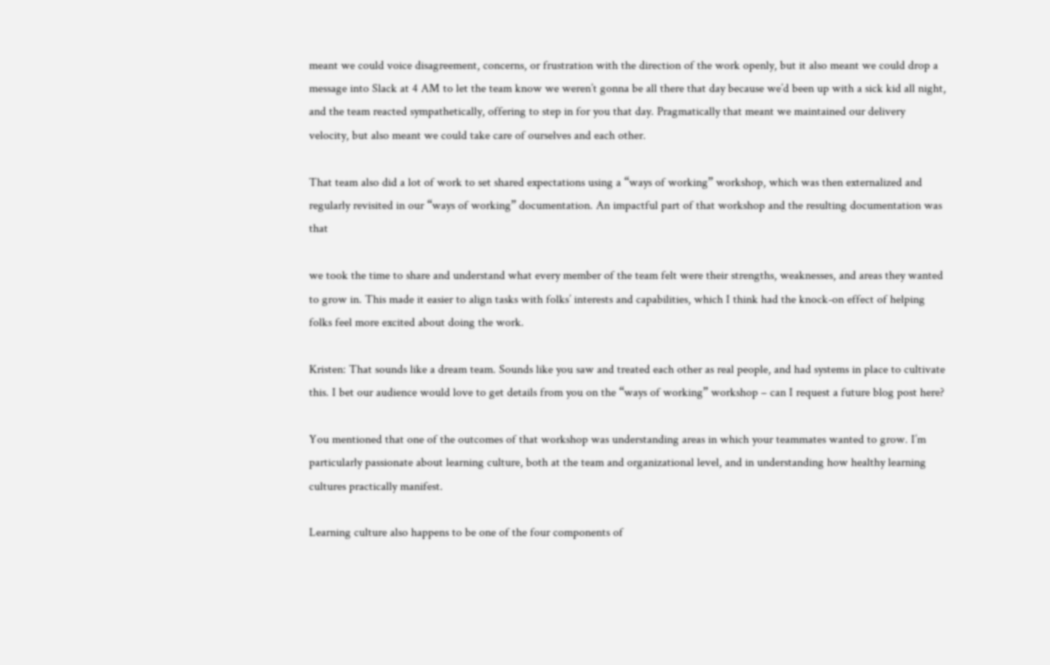meant we could voice disagreement, concerns, or frustration with the direction of the work openly, but it also meant we could drop a message into Slack at 4 AM to let the team know we weren’t gonna be all there that day because we’d been up with a sick kid all night, and the team reacted sympathetically, offering to step in for you that day. Pragmatically that meant we maintained our delivery velocity, but also meant we could take care of ourselves and each other.

That team also did a lot of work to set shared expectations using a “ways of working” workshop, which was then externalized and regularly revisited in our “ways of working” documentation. An impactful part of that workshop and the resulting documentation was that

we took the time to share and understand what every member of the team felt were their strengths, weaknesses, and areas they wanted to grow in. This made it easier to align tasks with folks’ interests and capabilities, which I think had the knock-on effect of helping folks feel more excited about doing the work.

Kristen: That sounds like a dream team. Sounds like you saw and treated each other as real people, and had systems in place to cultivate this. I bet our audience would love to get details from you on the “ways of working” workshop – can I request a future blog post here?

You mentioned that one of the outcomes of that workshop was understanding areas in which your teammates wanted to grow. I’m particularly passionate about learning culture, both at the team and organizational level, and in understanding how healthy learning cultures practically manifest.

Learning culture also happens to be one of the four components of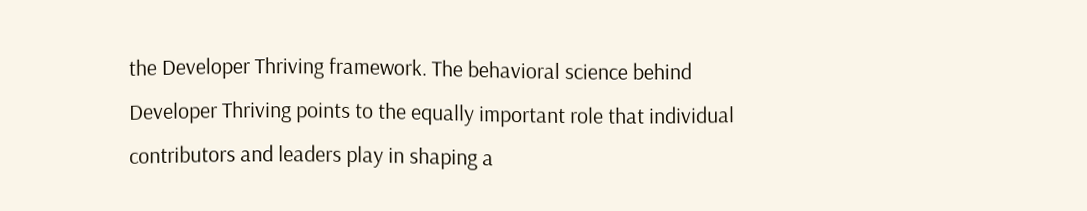the Developer Thriving framework. The behavioral science behind Developer Thriving points to the equally important role that individual contributors and leaders play in shaping a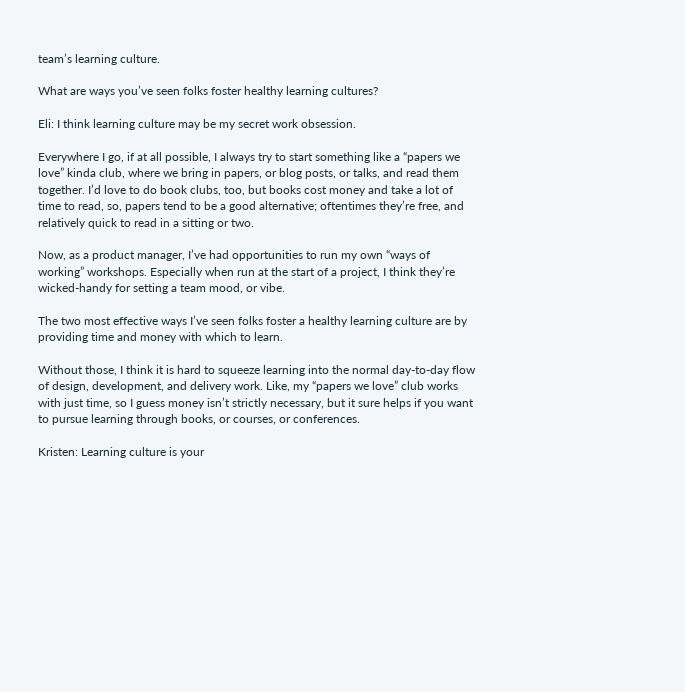team’s learning culture.

What are ways you’ve seen folks foster healthy learning cultures?

Eli: I think learning culture may be my secret work obsession.

Everywhere I go, if at all possible, I always try to start something like a “papers we love” kinda club, where we bring in papers, or blog posts, or talks, and read them together. I’d love to do book clubs, too, but books cost money and take a lot of time to read, so, papers tend to be a good alternative; oftentimes they’re free, and relatively quick to read in a sitting or two.

Now, as a product manager, I’ve had opportunities to run my own “ways of working” workshops. Especially when run at the start of a project, I think they’re wicked-handy for setting a team mood, or vibe.

The two most effective ways I’ve seen folks foster a healthy learning culture are by providing time and money with which to learn.

Without those, I think it is hard to squeeze learning into the normal day-to-day flow of design, development, and delivery work. Like, my “papers we love” club works with just time, so I guess money isn’t strictly necessary, but it sure helps if you want to pursue learning through books, or courses, or conferences.

Kristen: Learning culture is your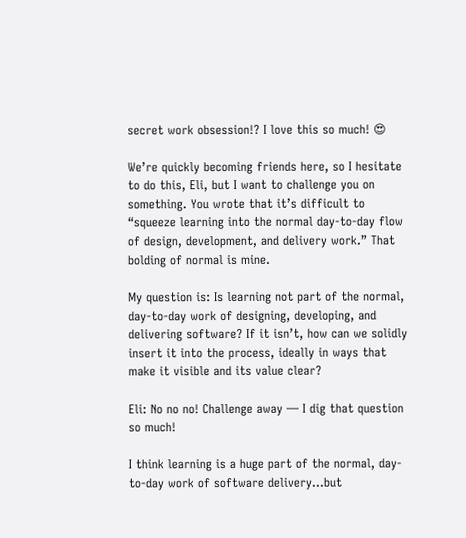secret work obsession!? I love this so much! 😍

We’re quickly becoming friends here, so I hesitate to do this, Eli, but I want to challenge you on something. You wrote that it’s difficult to “squeeze learning into the normal day-to-day flow of design, development, and delivery work.” That bolding of normal is mine.

My question is: Is learning not part of the normal, day-to-day work of designing, developing, and delivering software? If it isn’t, how can we solidly insert it into the process, ideally in ways that make it visible and its value clear?

Eli: No no no! Challenge away — I dig that question so much!

I think learning is a huge part of the normal, day-to-day work of software delivery…but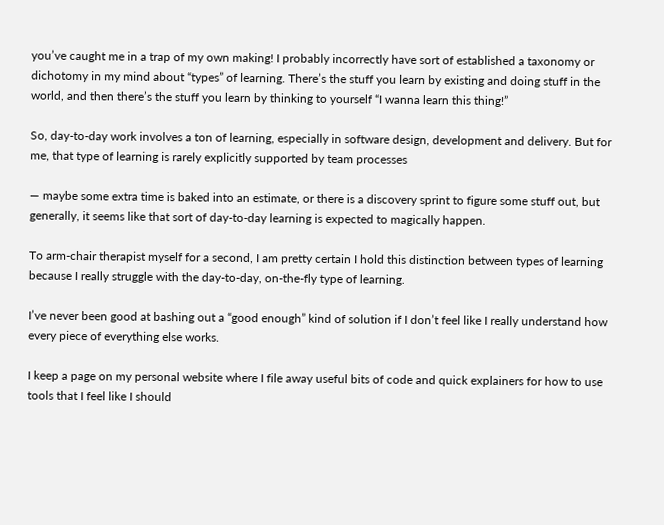you’ve caught me in a trap of my own making! I probably incorrectly have sort of established a taxonomy or dichotomy in my mind about “types” of learning. There’s the stuff you learn by existing and doing stuff in the world, and then there’s the stuff you learn by thinking to yourself “I wanna learn this thing!”

So, day-to-day work involves a ton of learning, especially in software design, development and delivery. But for me, that type of learning is rarely explicitly supported by team processes

— maybe some extra time is baked into an estimate, or there is a discovery sprint to figure some stuff out, but generally, it seems like that sort of day-to-day learning is expected to magically happen.

To arm-chair therapist myself for a second, I am pretty certain I hold this distinction between types of learning because I really struggle with the day-to-day, on-the-fly type of learning.

I’ve never been good at bashing out a “good enough” kind of solution if I don’t feel like I really understand how every piece of everything else works.

I keep a page on my personal website where I file away useful bits of code and quick explainers for how to use tools that I feel like I should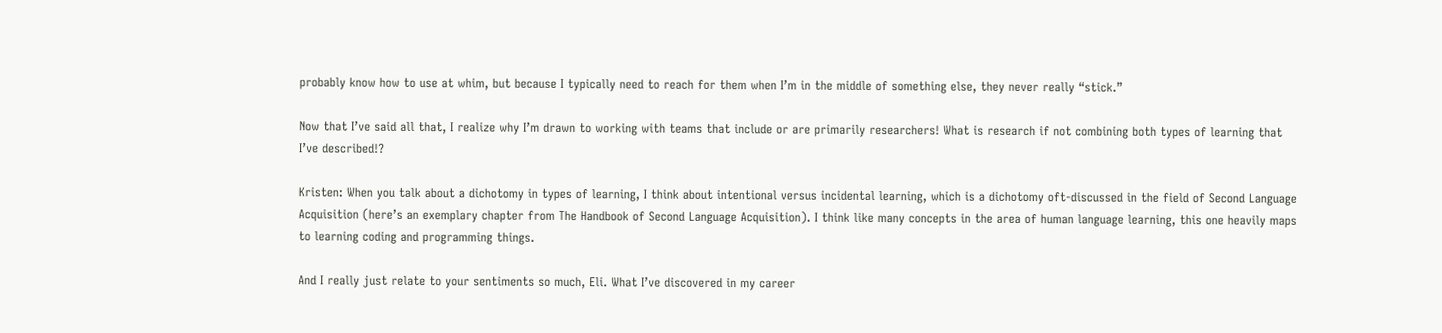probably know how to use at whim, but because I typically need to reach for them when I’m in the middle of something else, they never really “stick.”

Now that I’ve said all that, I realize why I’m drawn to working with teams that include or are primarily researchers! What is research if not combining both types of learning that I’ve described!?

Kristen: When you talk about a dichotomy in types of learning, I think about intentional versus incidental learning, which is a dichotomy oft-discussed in the field of Second Language Acquisition (here’s an exemplary chapter from The Handbook of Second Language Acquisition). I think like many concepts in the area of human language learning, this one heavily maps to learning coding and programming things.

And I really just relate to your sentiments so much, Eli. What I’ve discovered in my career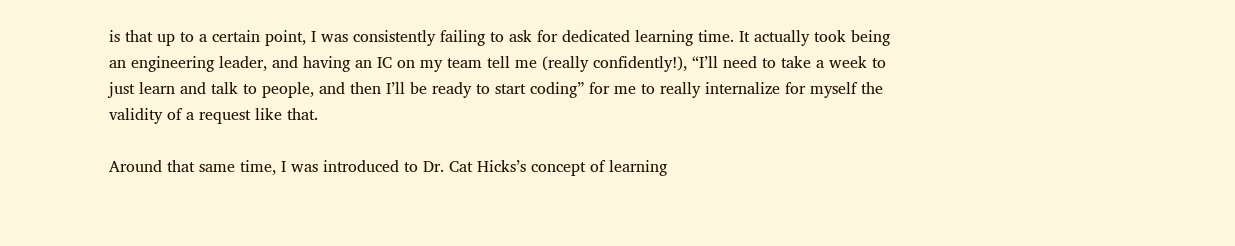is that up to a certain point, I was consistently failing to ask for dedicated learning time. It actually took being an engineering leader, and having an IC on my team tell me (really confidently!), “I’ll need to take a week to just learn and talk to people, and then I’ll be ready to start coding” for me to really internalize for myself the validity of a request like that.

Around that same time, I was introduced to Dr. Cat Hicks’s concept of learning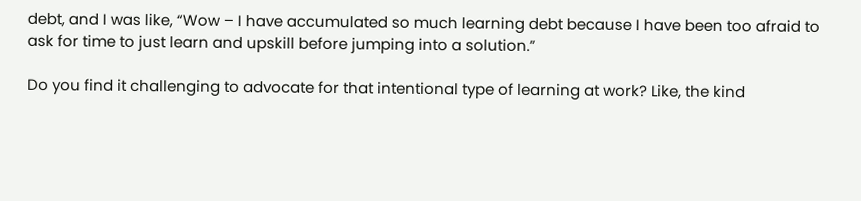debt, and I was like, “Wow – I have accumulated so much learning debt because I have been too afraid to ask for time to just learn and upskill before jumping into a solution.”

Do you find it challenging to advocate for that intentional type of learning at work? Like, the kind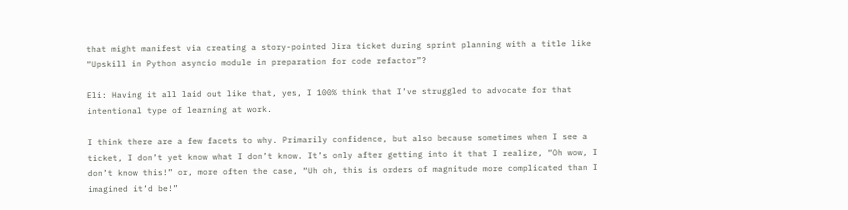that might manifest via creating a story-pointed Jira ticket during sprint planning with a title like “Upskill in Python asyncio module in preparation for code refactor”?

Eli: Having it all laid out like that, yes, I 100% think that I’ve struggled to advocate for that intentional type of learning at work.

I think there are a few facets to why. Primarily confidence, but also because sometimes when I see a ticket, I don’t yet know what I don’t know. It’s only after getting into it that I realize, “Oh wow, I don’t know this!” or, more often the case, “Uh oh, this is orders of magnitude more complicated than I imagined it’d be!”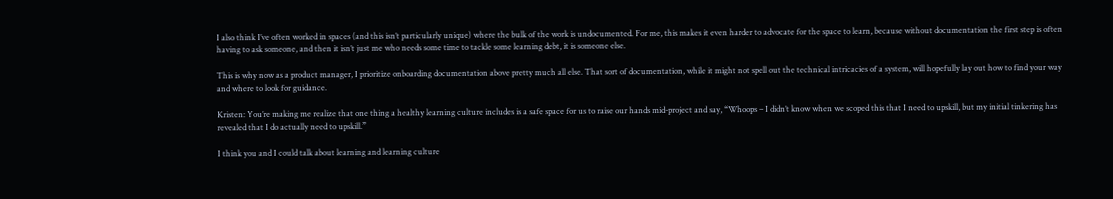I also think I’ve often worked in spaces (and this isn’t particularly unique) where the bulk of the work is undocumented. For me, this makes it even harder to advocate for the space to learn, because without documentation the first step is often having to ask someone, and then it isn’t just me who needs some time to tackle some learning debt, it is someone else.

This is why now as a product manager, I prioritize onboarding documentation above pretty much all else. That sort of documentation, while it might not spell out the technical intricacies of a system, will hopefully lay out how to find your way and where to look for guidance.

Kristen: You’re making me realize that one thing a healthy learning culture includes is a safe space for us to raise our hands mid-project and say, “Whoops – I didn’t know when we scoped this that I need to upskill, but my initial tinkering has revealed that I do actually need to upskill.”

I think you and I could talk about learning and learning culture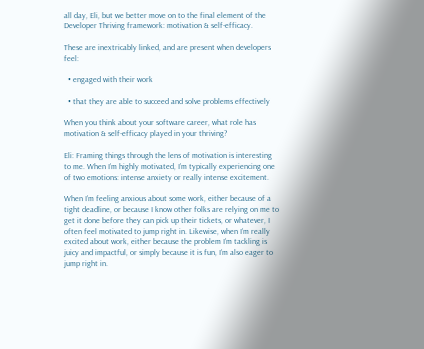all day, Eli, but we better move on to the final element of the Developer Thriving framework: motivation & self-efficacy.

These are inextricably linked, and are present when developers feel:

  • engaged with their work

  • that they are able to succeed and solve problems effectively

When you think about your software career, what role has motivation & self-efficacy played in your thriving?

Eli: Framing things through the lens of motivation is interesting to me. When I’m highly motivated, I’m typically experiencing one of two emotions: intense anxiety or really intense excitement.

When I’m feeling anxious about some work, either because of a tight deadline, or because I know other folks are relying on me to get it done before they can pick up their tickets, or whatever, I often feel motivated to jump right in. Likewise, when I’m really excited about work, either because the problem I’m tackling is juicy and impactful, or simply because it is fun, I’m also eager to jump right in.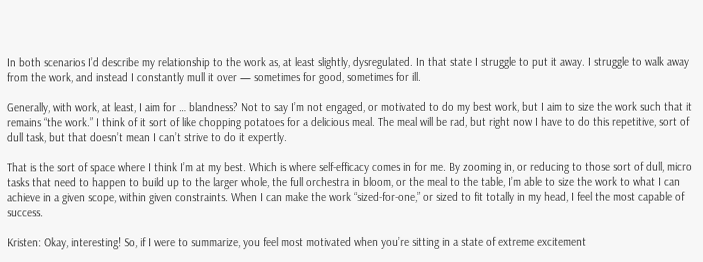In both scenarios I’d describe my relationship to the work as, at least slightly, dysregulated. In that state I struggle to put it away. I struggle to walk away from the work, and instead I constantly mull it over — sometimes for good, sometimes for ill.

Generally, with work, at least, I aim for … blandness? Not to say I’m not engaged, or motivated to do my best work, but I aim to size the work such that it remains “the work.” I think of it sort of like chopping potatoes for a delicious meal. The meal will be rad, but right now I have to do this repetitive, sort of dull task, but that doesn’t mean I can’t strive to do it expertly.

That is the sort of space where I think I’m at my best. Which is where self-efficacy comes in for me. By zooming in, or reducing to those sort of dull, micro tasks that need to happen to build up to the larger whole, the full orchestra in bloom, or the meal to the table, I’m able to size the work to what I can achieve in a given scope, within given constraints. When I can make the work “sized-for-one,” or sized to fit totally in my head, I feel the most capable of success.

Kristen: Okay, interesting! So, if I were to summarize, you feel most motivated when you’re sitting in a state of extreme excitement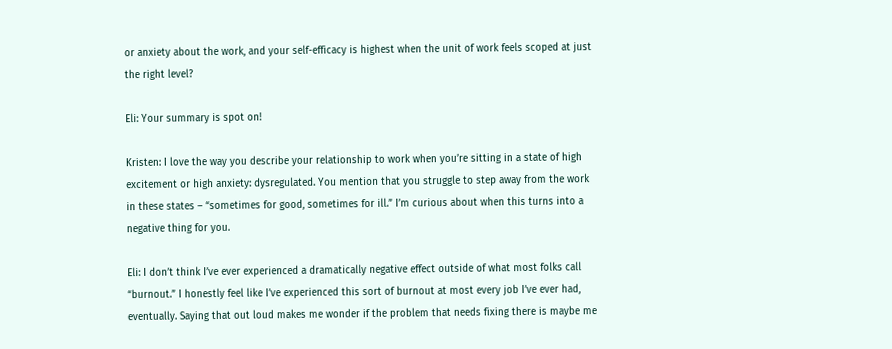or anxiety about the work, and your self-efficacy is highest when the unit of work feels scoped at just the right level?

Eli: Your summary is spot on!

Kristen: I love the way you describe your relationship to work when you’re sitting in a state of high excitement or high anxiety: dysregulated. You mention that you struggle to step away from the work in these states – “sometimes for good, sometimes for ill.” I’m curious about when this turns into a negative thing for you.

Eli: I don’t think I’ve ever experienced a dramatically negative effect outside of what most folks call “burnout.” I honestly feel like I’ve experienced this sort of burnout at most every job I’ve ever had, eventually. Saying that out loud makes me wonder if the problem that needs fixing there is maybe me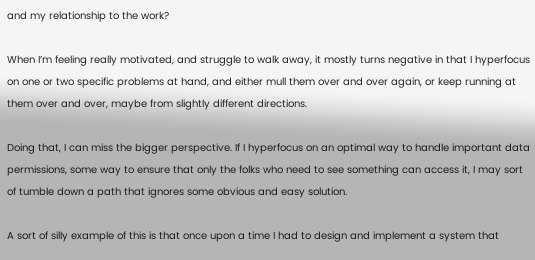and my relationship to the work?

When I’m feeling really motivated, and struggle to walk away, it mostly turns negative in that I hyperfocus on one or two specific problems at hand, and either mull them over and over again, or keep running at them over and over, maybe from slightly different directions.

Doing that, I can miss the bigger perspective. If I hyperfocus on an optimal way to handle important data permissions, some way to ensure that only the folks who need to see something can access it, I may sort of tumble down a path that ignores some obvious and easy solution.

A sort of silly example of this is that once upon a time I had to design and implement a system that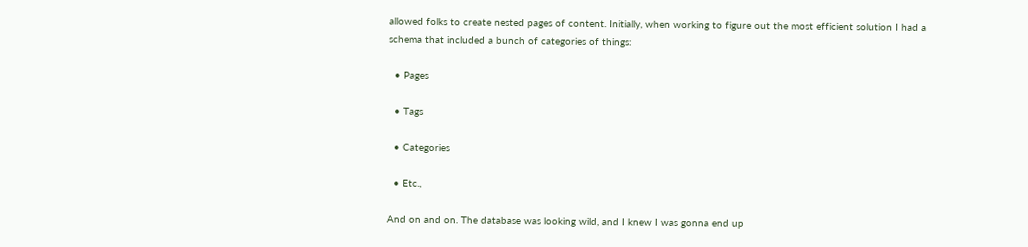allowed folks to create nested pages of content. Initially, when working to figure out the most efficient solution I had a schema that included a bunch of categories of things:

  • Pages

  • Tags

  • Categories

  • Etc.,

And on and on. The database was looking wild, and I knew I was gonna end up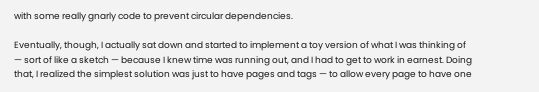with some really gnarly code to prevent circular dependencies.

Eventually, though, I actually sat down and started to implement a toy version of what I was thinking of — sort of like a sketch — because I knew time was running out, and I had to get to work in earnest. Doing that, I realized the simplest solution was just to have pages and tags — to allow every page to have one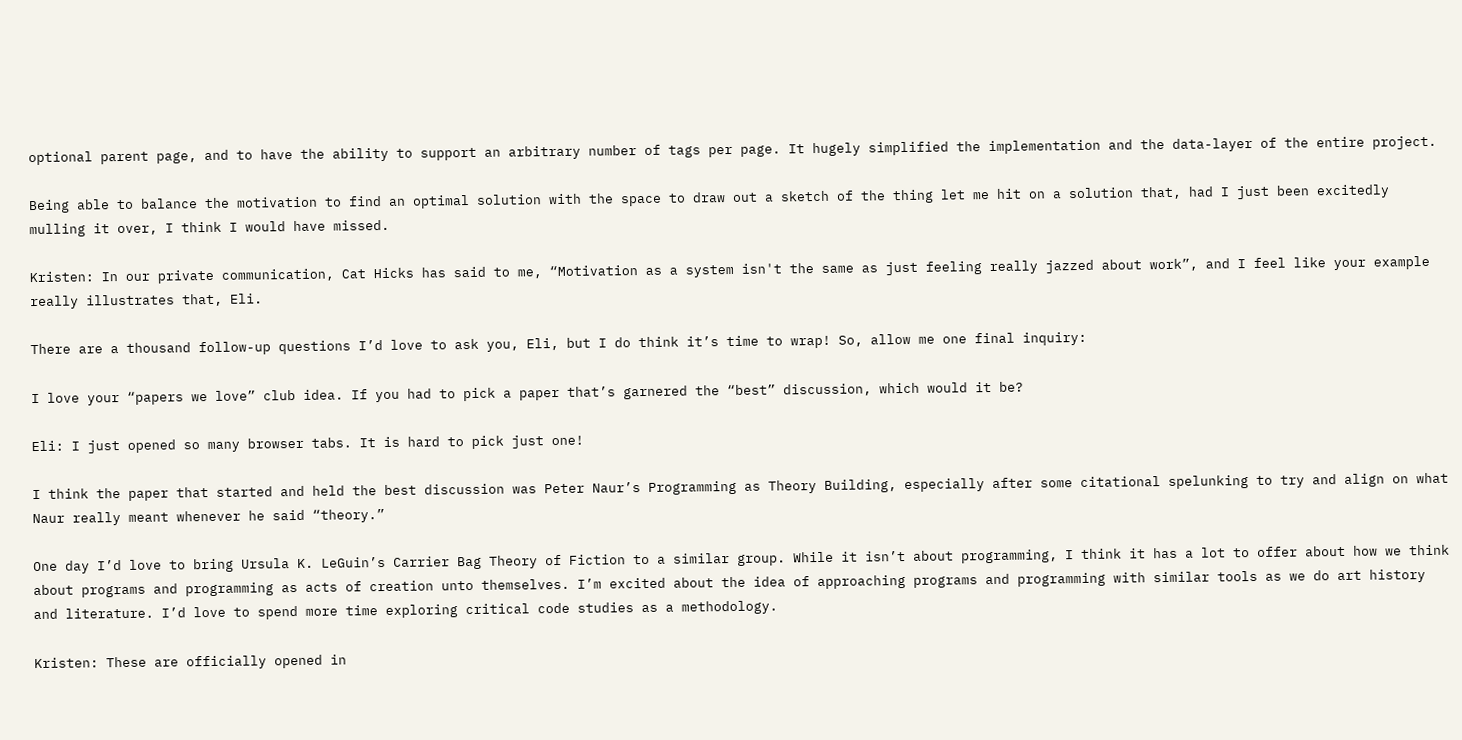optional parent page, and to have the ability to support an arbitrary number of tags per page. It hugely simplified the implementation and the data-layer of the entire project.

Being able to balance the motivation to find an optimal solution with the space to draw out a sketch of the thing let me hit on a solution that, had I just been excitedly mulling it over, I think I would have missed.

Kristen: In our private communication, Cat Hicks has said to me, “Motivation as a system isn't the same as just feeling really jazzed about work”, and I feel like your example really illustrates that, Eli.

There are a thousand follow-up questions I’d love to ask you, Eli, but I do think it’s time to wrap! So, allow me one final inquiry:

I love your “papers we love” club idea. If you had to pick a paper that’s garnered the “best” discussion, which would it be?

Eli: I just opened so many browser tabs. It is hard to pick just one!

I think the paper that started and held the best discussion was Peter Naur’s Programming as Theory Building, especially after some citational spelunking to try and align on what Naur really meant whenever he said “theory.”

One day I’d love to bring Ursula K. LeGuin’s Carrier Bag Theory of Fiction to a similar group. While it isn’t about programming, I think it has a lot to offer about how we think about programs and programming as acts of creation unto themselves. I’m excited about the idea of approaching programs and programming with similar tools as we do art history and literature. I’d love to spend more time exploring critical code studies as a methodology.

Kristen: These are officially opened in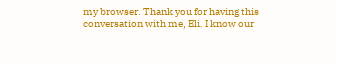my browser. Thank you for having this conversation with me, Eli. I know our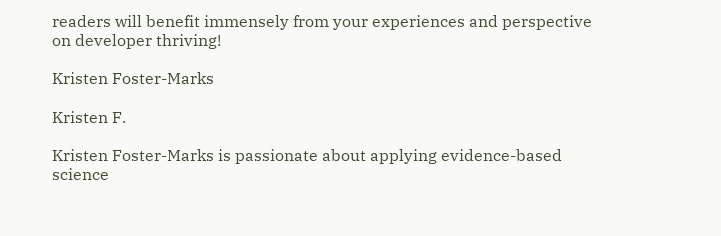readers will benefit immensely from your experiences and perspective on developer thriving!

Kristen Foster-Marks

Kristen F.

Kristen Foster-Marks is passionate about applying evidence-based science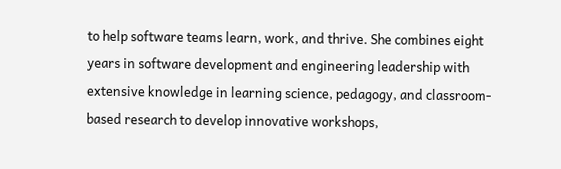to help software teams learn, work, and thrive. She combines eight years in software development and engineering leadership with extensive knowledge in learning science, pedagogy, and classroom-based research to develop innovative workshops,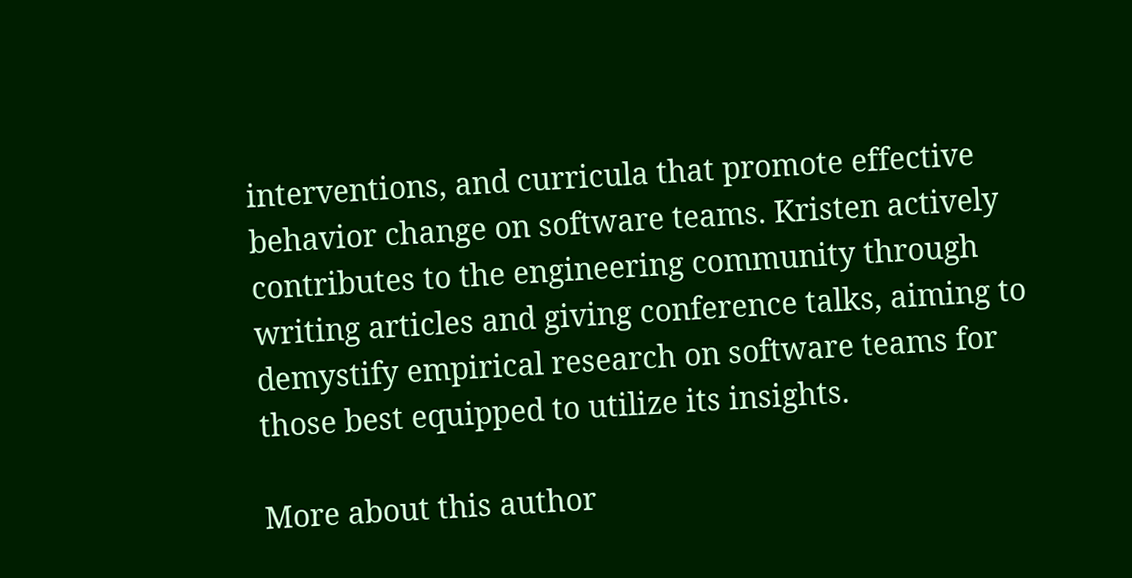interventions, and curricula that promote effective behavior change on software teams. Kristen actively contributes to the engineering community through writing articles and giving conference talks, aiming to demystify empirical research on software teams for those best equipped to utilize its insights.

More about this author